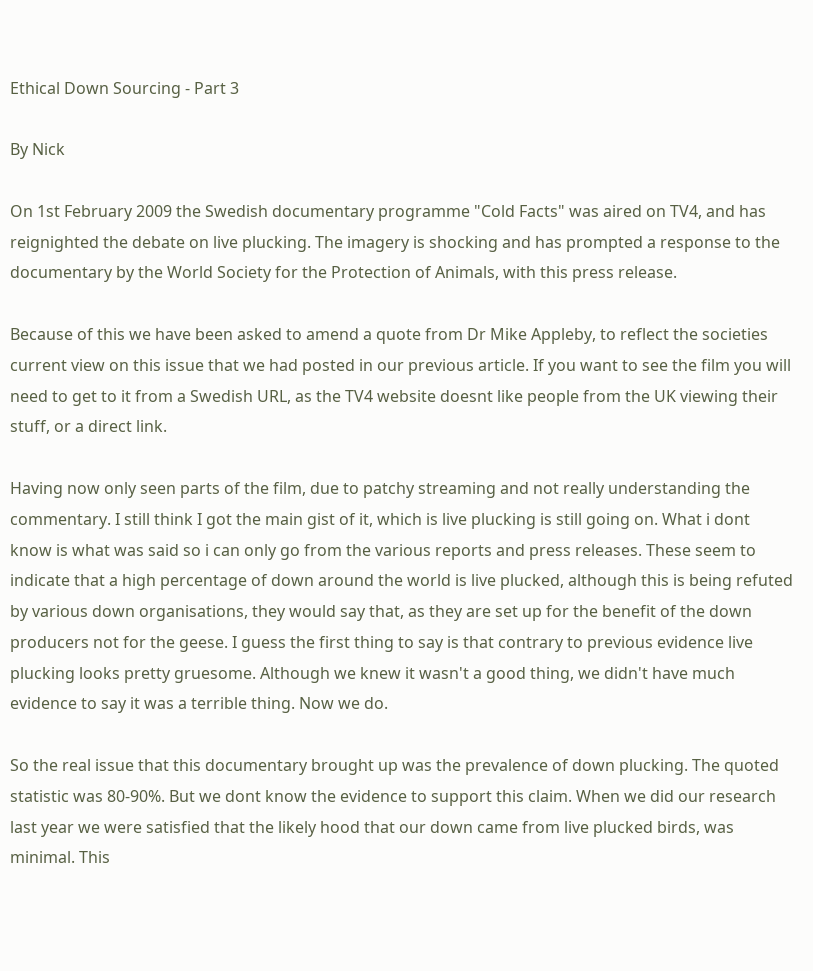Ethical Down Sourcing - Part 3

By Nick

On 1st February 2009 the Swedish documentary programme "Cold Facts" was aired on TV4, and has reignighted the debate on live plucking. The imagery is shocking and has prompted a response to the documentary by the World Society for the Protection of Animals, with this press release.

Because of this we have been asked to amend a quote from Dr Mike Appleby, to reflect the societies current view on this issue that we had posted in our previous article. If you want to see the film you will need to get to it from a Swedish URL, as the TV4 website doesnt like people from the UK viewing their stuff, or a direct link.

Having now only seen parts of the film, due to patchy streaming and not really understanding the commentary. I still think I got the main gist of it, which is live plucking is still going on. What i dont know is what was said so i can only go from the various reports and press releases. These seem to indicate that a high percentage of down around the world is live plucked, although this is being refuted by various down organisations, they would say that, as they are set up for the benefit of the down producers not for the geese. I guess the first thing to say is that contrary to previous evidence live plucking looks pretty gruesome. Although we knew it wasn't a good thing, we didn't have much evidence to say it was a terrible thing. Now we do.

So the real issue that this documentary brought up was the prevalence of down plucking. The quoted statistic was 80-90%. But we dont know the evidence to support this claim. When we did our research last year we were satisfied that the likely hood that our down came from live plucked birds, was minimal. This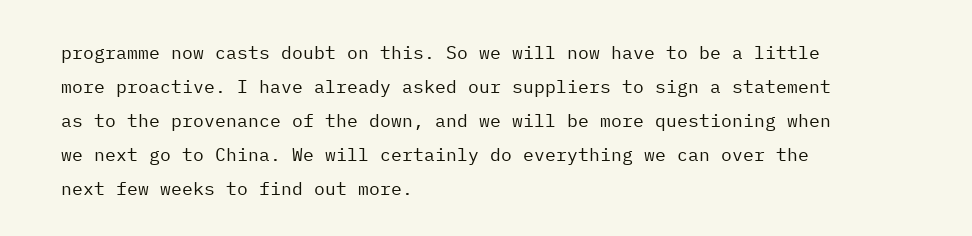programme now casts doubt on this. So we will now have to be a little more proactive. I have already asked our suppliers to sign a statement as to the provenance of the down, and we will be more questioning when we next go to China. We will certainly do everything we can over the next few weeks to find out more.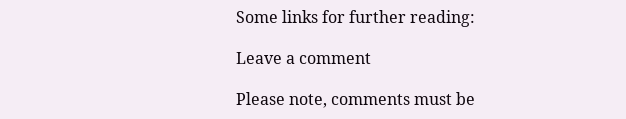Some links for further reading:

Leave a comment

Please note, comments must be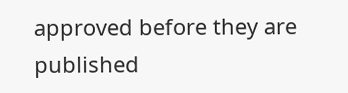approved before they are published